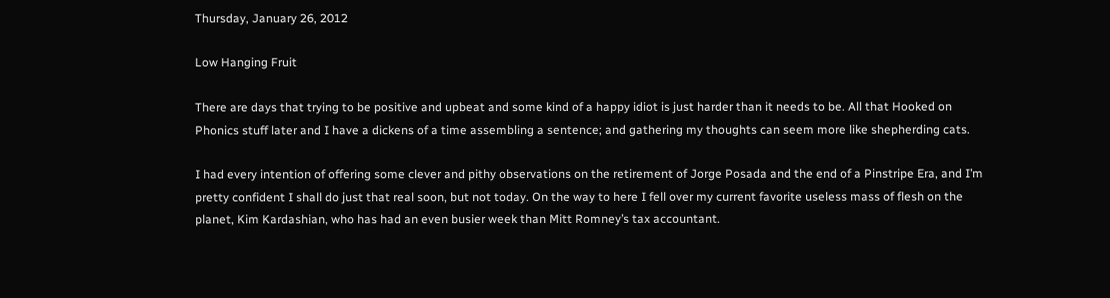Thursday, January 26, 2012

Low Hanging Fruit

There are days that trying to be positive and upbeat and some kind of a happy idiot is just harder than it needs to be. All that Hooked on Phonics stuff later and I have a dickens of a time assembling a sentence; and gathering my thoughts can seem more like shepherding cats.

I had every intention of offering some clever and pithy observations on the retirement of Jorge Posada and the end of a Pinstripe Era, and I’m pretty confident I shall do just that real soon, but not today. On the way to here I fell over my current favorite useless mass of flesh on the planet, Kim Kardashian, who has had an even busier week than Mitt Romney’s tax accountant.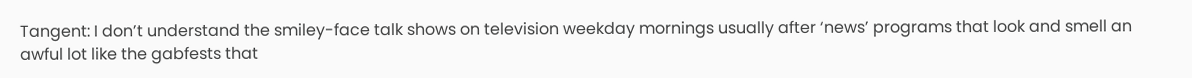Tangent: I don’t understand the smiley-face talk shows on television weekday mornings usually after ‘news’ programs that look and smell an awful lot like the gabfests that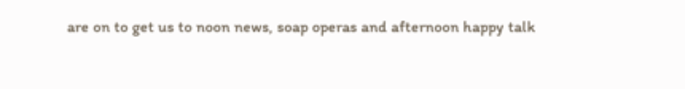are on to get us to noon news, soap operas and afternoon happy talk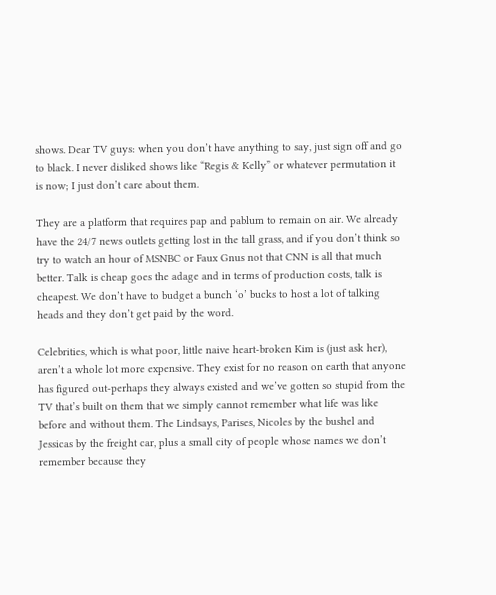shows. Dear TV guys: when you don’t have anything to say, just sign off and go to black. I never disliked shows like “Regis & Kelly” or whatever permutation it is now; I just don’t care about them.

They are a platform that requires pap and pablum to remain on air. We already have the 24/7 news outlets getting lost in the tall grass, and if you don’t think so try to watch an hour of MSNBC or Faux Gnus not that CNN is all that much better. Talk is cheap goes the adage and in terms of production costs, talk is cheapest. We don’t have to budget a bunch ‘o’ bucks to host a lot of talking heads and they don’t get paid by the word.

Celebrities, which is what poor, little naive heart-broken Kim is (just ask her), aren’t a whole lot more expensive. They exist for no reason on earth that anyone has figured out-perhaps they always existed and we’ve gotten so stupid from the TV that’s built on them that we simply cannot remember what life was like before and without them. The Lindsays, Parises, Nicoles by the bushel and Jessicas by the freight car, plus a small city of people whose names we don’t remember because they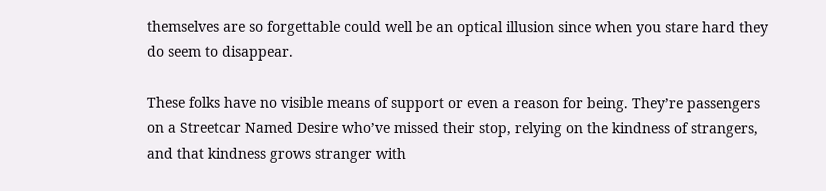themselves are so forgettable could well be an optical illusion since when you stare hard they do seem to disappear.

These folks have no visible means of support or even a reason for being. They’re passengers on a Streetcar Named Desire who’ve missed their stop, relying on the kindness of strangers, and that kindness grows stranger with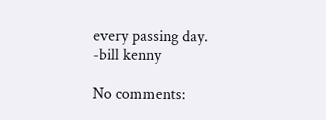every passing day.
-bill kenny

No comments: